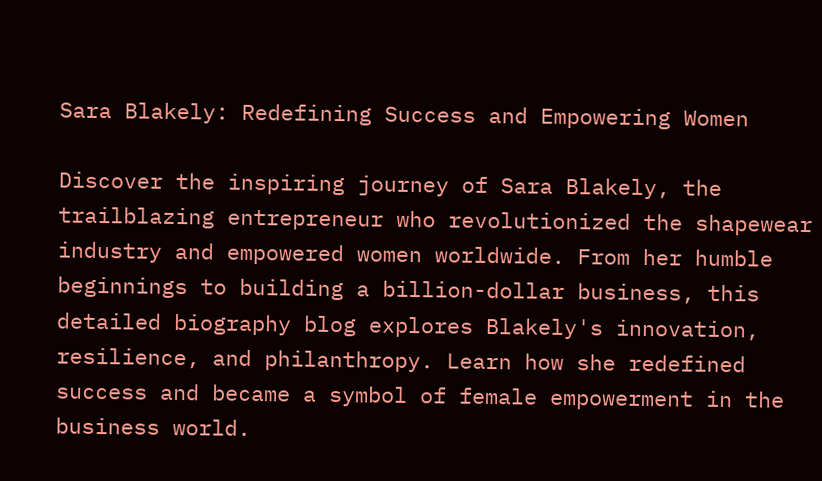Sara Blakely: Redefining Success and Empowering Women

Discover the inspiring journey of Sara Blakely, the trailblazing entrepreneur who revolutionized the shapewear industry and empowered women worldwide. From her humble beginnings to building a billion-dollar business, this detailed biography blog explores Blakely's innovation, resilience, and philanthropy. Learn how she redefined success and became a symbol of female empowerment in the business world.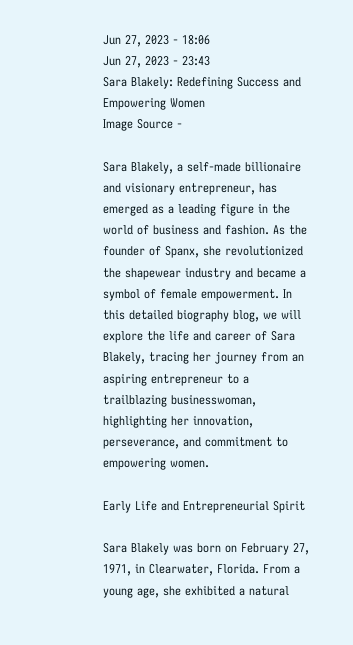Jun 27, 2023 - 18:06
Jun 27, 2023 - 23:43
Sara Blakely: Redefining Success and Empowering Women
Image Source -

Sara Blakely, a self-made billionaire and visionary entrepreneur, has emerged as a leading figure in the world of business and fashion. As the founder of Spanx, she revolutionized the shapewear industry and became a symbol of female empowerment. In this detailed biography blog, we will explore the life and career of Sara Blakely, tracing her journey from an aspiring entrepreneur to a trailblazing businesswoman, highlighting her innovation, perseverance, and commitment to empowering women.

Early Life and Entrepreneurial Spirit

Sara Blakely was born on February 27, 1971, in Clearwater, Florida. From a young age, she exhibited a natural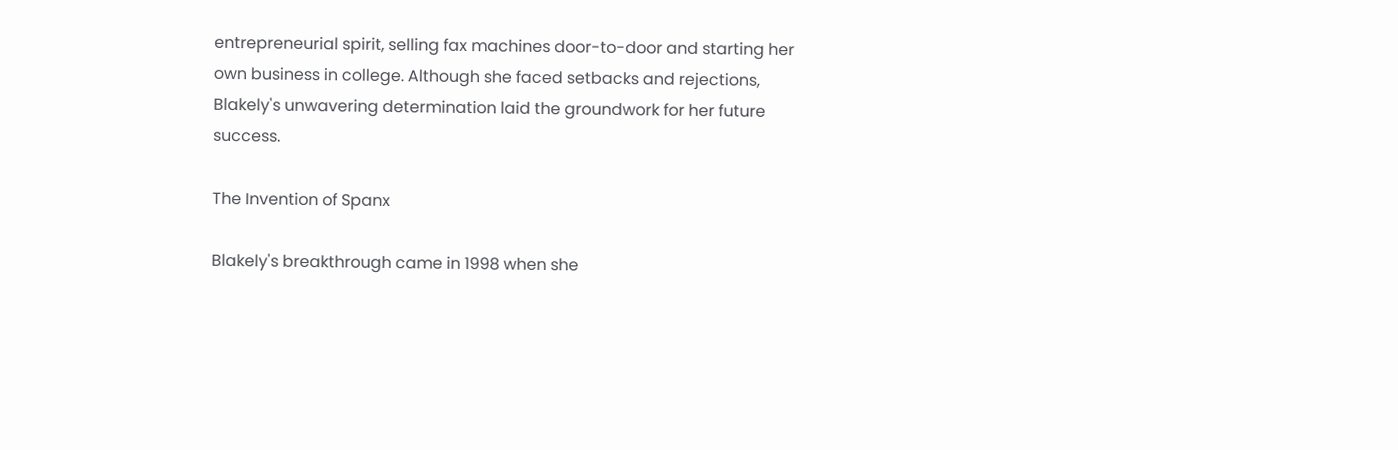entrepreneurial spirit, selling fax machines door-to-door and starting her own business in college. Although she faced setbacks and rejections, Blakely's unwavering determination laid the groundwork for her future success.

The Invention of Spanx

Blakely's breakthrough came in 1998 when she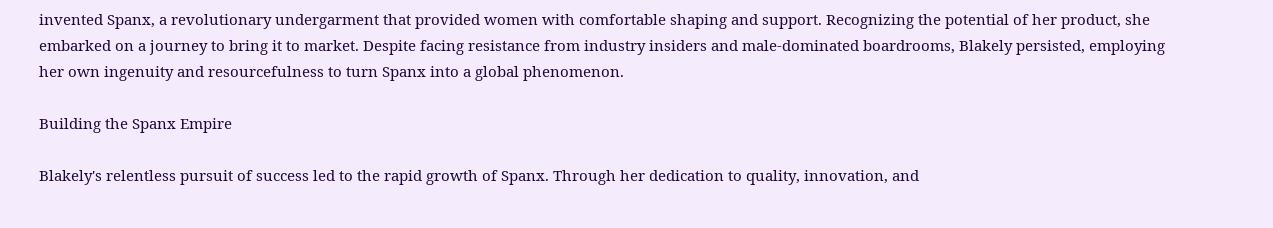invented Spanx, a revolutionary undergarment that provided women with comfortable shaping and support. Recognizing the potential of her product, she embarked on a journey to bring it to market. Despite facing resistance from industry insiders and male-dominated boardrooms, Blakely persisted, employing her own ingenuity and resourcefulness to turn Spanx into a global phenomenon.

Building the Spanx Empire

Blakely's relentless pursuit of success led to the rapid growth of Spanx. Through her dedication to quality, innovation, and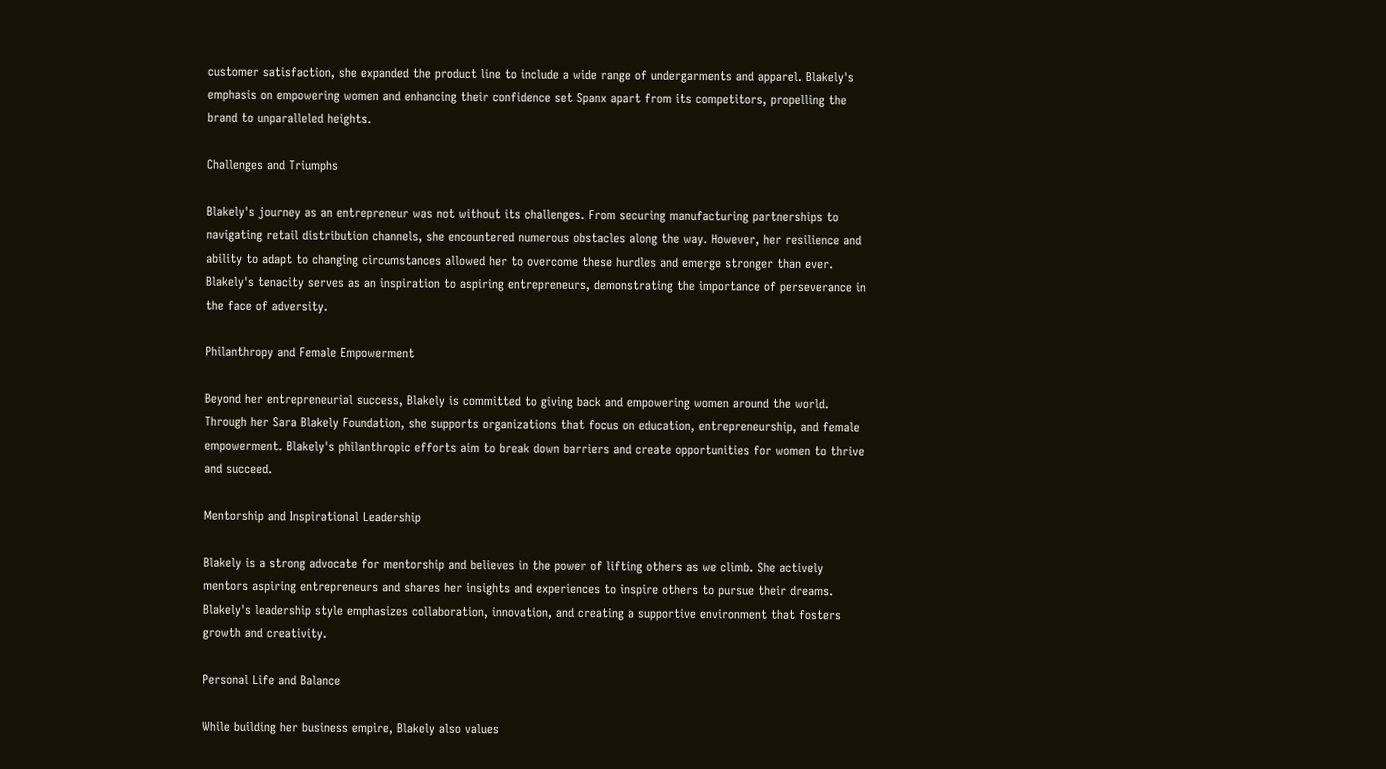customer satisfaction, she expanded the product line to include a wide range of undergarments and apparel. Blakely's emphasis on empowering women and enhancing their confidence set Spanx apart from its competitors, propelling the brand to unparalleled heights.

Challenges and Triumphs

Blakely's journey as an entrepreneur was not without its challenges. From securing manufacturing partnerships to navigating retail distribution channels, she encountered numerous obstacles along the way. However, her resilience and ability to adapt to changing circumstances allowed her to overcome these hurdles and emerge stronger than ever. Blakely's tenacity serves as an inspiration to aspiring entrepreneurs, demonstrating the importance of perseverance in the face of adversity.

Philanthropy and Female Empowerment

Beyond her entrepreneurial success, Blakely is committed to giving back and empowering women around the world. Through her Sara Blakely Foundation, she supports organizations that focus on education, entrepreneurship, and female empowerment. Blakely's philanthropic efforts aim to break down barriers and create opportunities for women to thrive and succeed.

Mentorship and Inspirational Leadership

Blakely is a strong advocate for mentorship and believes in the power of lifting others as we climb. She actively mentors aspiring entrepreneurs and shares her insights and experiences to inspire others to pursue their dreams. Blakely's leadership style emphasizes collaboration, innovation, and creating a supportive environment that fosters growth and creativity.

Personal Life and Balance

While building her business empire, Blakely also values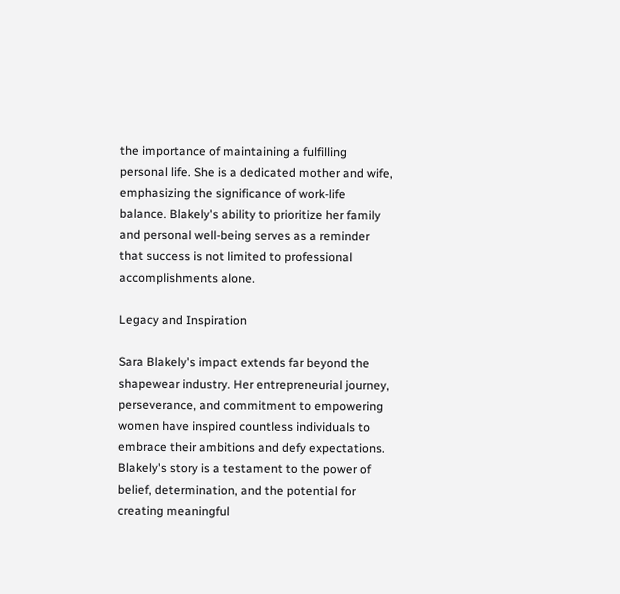the importance of maintaining a fulfilling personal life. She is a dedicated mother and wife, emphasizing the significance of work-life balance. Blakely's ability to prioritize her family and personal well-being serves as a reminder that success is not limited to professional accomplishments alone.

Legacy and Inspiration

Sara Blakely's impact extends far beyond the shapewear industry. Her entrepreneurial journey, perseverance, and commitment to empowering women have inspired countless individuals to embrace their ambitions and defy expectations. Blakely's story is a testament to the power of belief, determination, and the potential for creating meaningful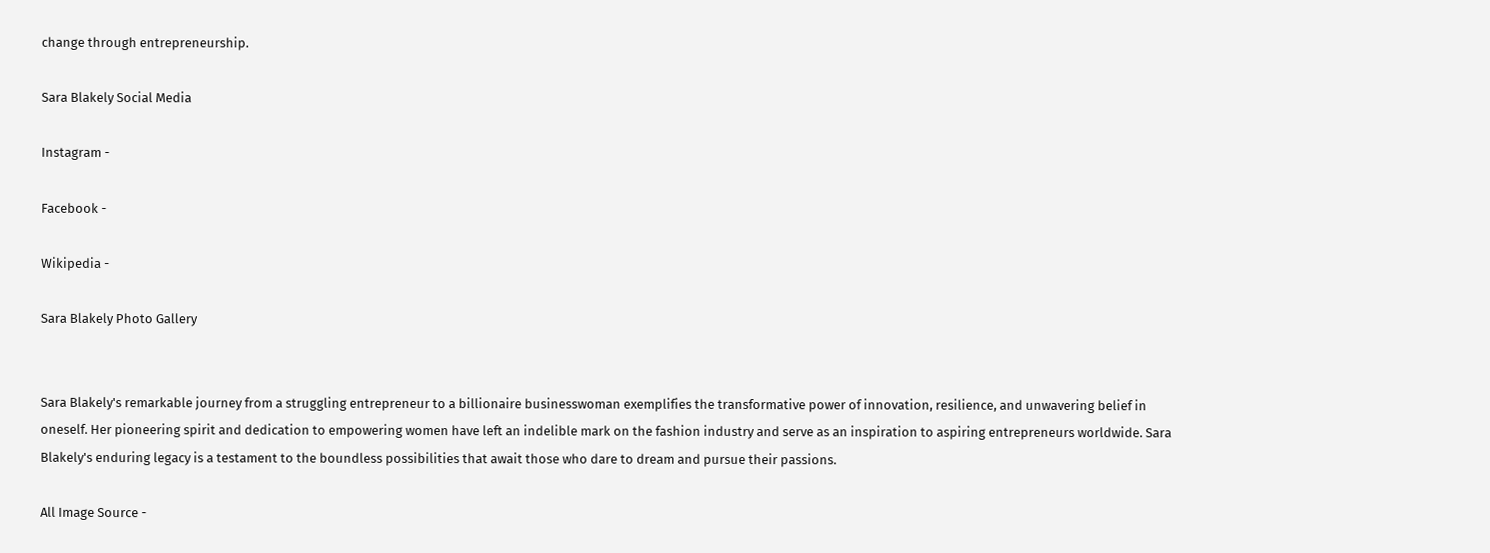change through entrepreneurship.

Sara Blakely Social Media

Instagram -

Facebook -

Wikipedia -

Sara Blakely Photo Gallery


Sara Blakely's remarkable journey from a struggling entrepreneur to a billionaire businesswoman exemplifies the transformative power of innovation, resilience, and unwavering belief in oneself. Her pioneering spirit and dedication to empowering women have left an indelible mark on the fashion industry and serve as an inspiration to aspiring entrepreneurs worldwide. Sara Blakely's enduring legacy is a testament to the boundless possibilities that await those who dare to dream and pursue their passions.

All Image Source -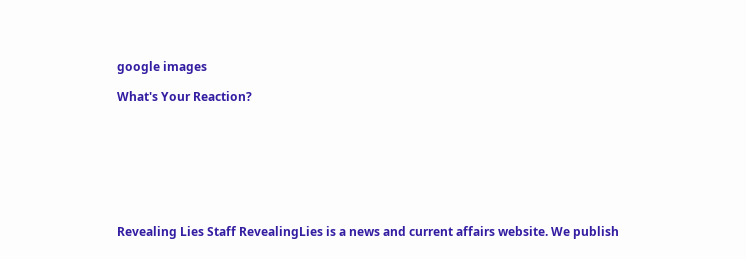google images

What's Your Reaction?








Revealing Lies Staff RevealingLies is a news and current affairs website. We publish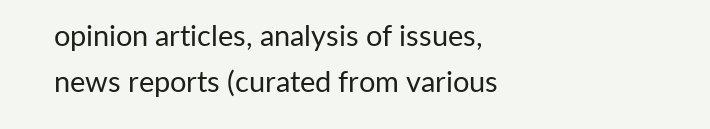opinion articles, analysis of issues, news reports (curated from various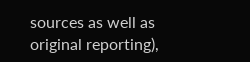sources as well as original reporting),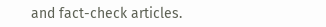and fact-check articles.